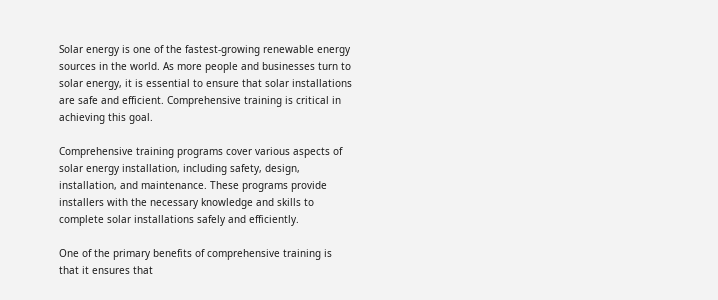Solar energy is one of the fastest-growing renewable energy sources in the world. As more people and businesses turn to solar energy, it is essential to ensure that solar installations are safe and efficient. Comprehensive training is critical in achieving this goal.

Comprehensive training programs cover various aspects of solar energy installation, including safety, design, installation, and maintenance. These programs provide installers with the necessary knowledge and skills to complete solar installations safely and efficiently.

One of the primary benefits of comprehensive training is that it ensures that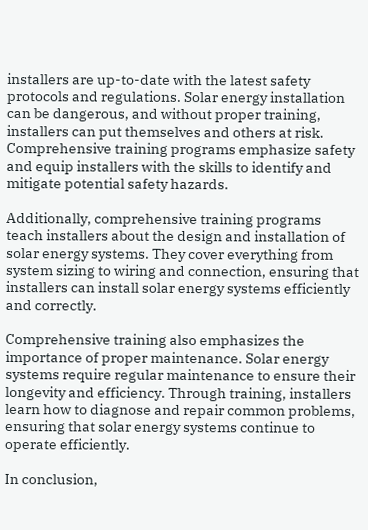installers are up-to-date with the latest safety protocols and regulations. Solar energy installation can be dangerous, and without proper training, installers can put themselves and others at risk. Comprehensive training programs emphasize safety and equip installers with the skills to identify and mitigate potential safety hazards.

Additionally, comprehensive training programs teach installers about the design and installation of solar energy systems. They cover everything from system sizing to wiring and connection, ensuring that installers can install solar energy systems efficiently and correctly.

Comprehensive training also emphasizes the importance of proper maintenance. Solar energy systems require regular maintenance to ensure their longevity and efficiency. Through training, installers learn how to diagnose and repair common problems, ensuring that solar energy systems continue to operate efficiently.

In conclusion,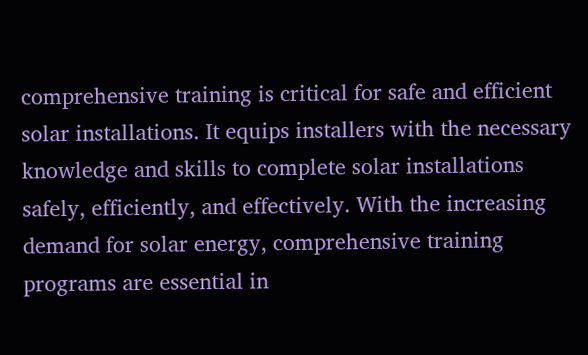comprehensive training is critical for safe and efficient solar installations. It equips installers with the necessary knowledge and skills to complete solar installations safely, efficiently, and effectively. With the increasing demand for solar energy, comprehensive training programs are essential in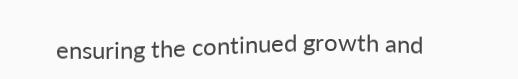ensuring the continued growth and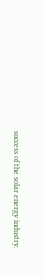success of the solar energy industry.